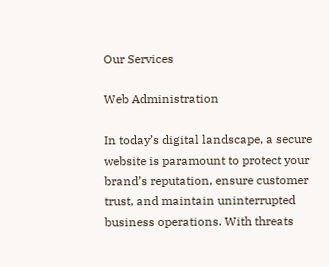Our Services

Web Administration

In today’s digital landscape, a secure website is paramount to protect your brand’s reputation, ensure customer trust, and maintain uninterrupted business operations. With threats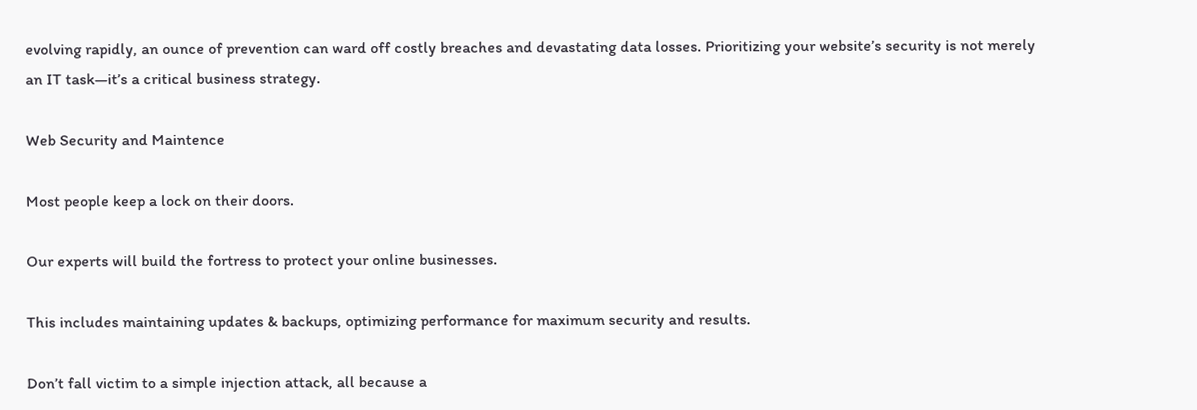evolving rapidly, an ounce of prevention can ward off costly breaches and devastating data losses. Prioritizing your website’s security is not merely an IT task—it’s a critical business strategy.

Web Security and Maintence

Most people keep a lock on their doors.

Our experts will build the fortress to protect your online businesses.

This includes maintaining updates & backups, optimizing performance for maximum security and results.

Don’t fall victim to a simple injection attack, all because a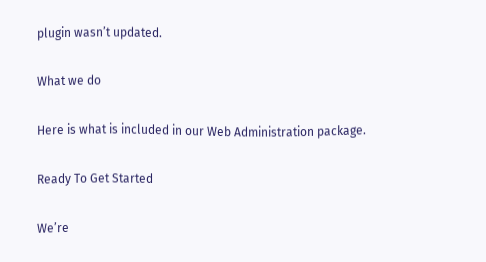plugin wasn’t updated.

What we do

Here is what is included in our Web Administration package.

Ready To Get Started

We’re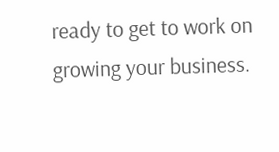ready to get to work on growing your business.